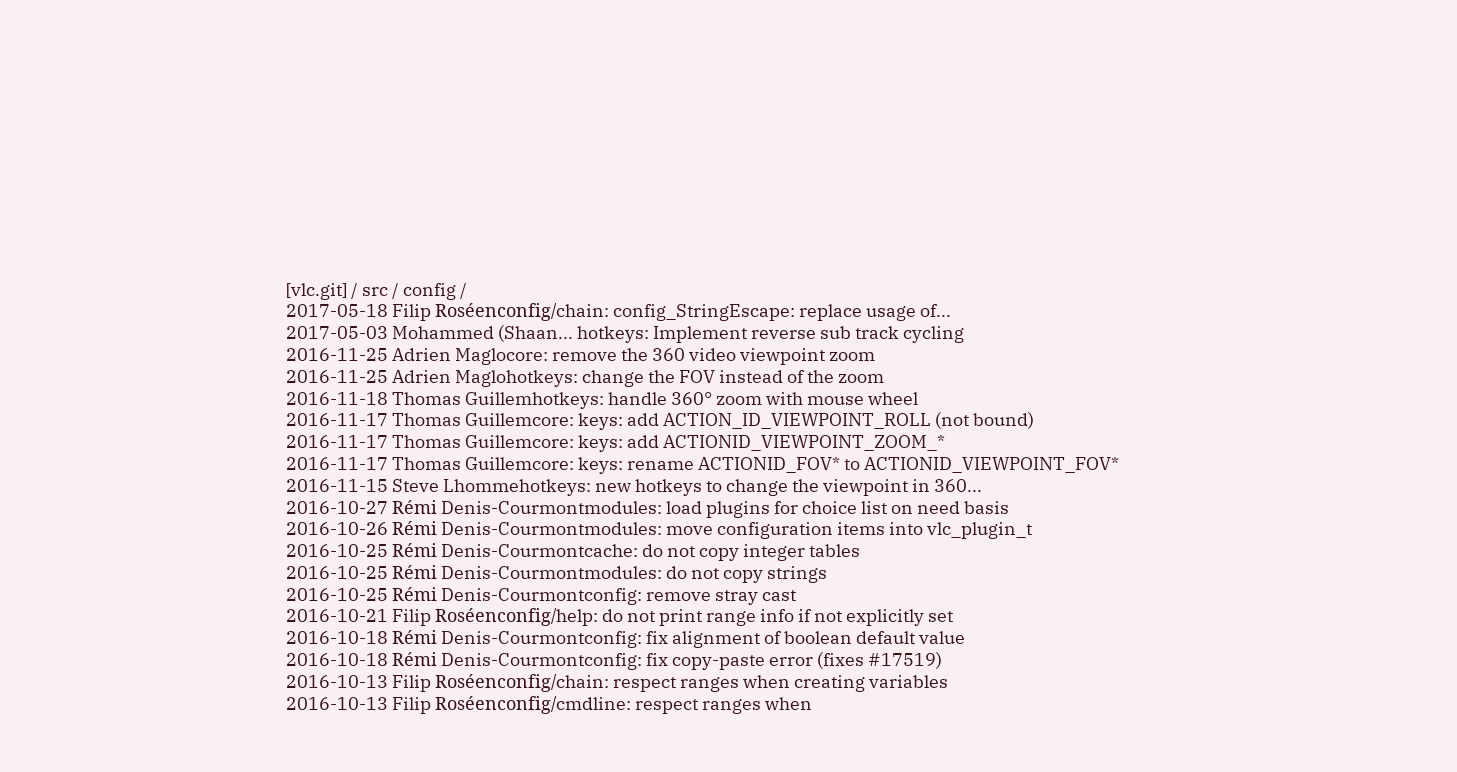[vlc.git] / src / config /
2017-05-18 Filip Roséenconfig/chain: config_StringEscape: replace usage of...
2017-05-03 Mohammed (Shaan... hotkeys: Implement reverse sub track cycling
2016-11-25 Adrien Maglocore: remove the 360 video viewpoint zoom
2016-11-25 Adrien Maglohotkeys: change the FOV instead of the zoom
2016-11-18 Thomas Guillemhotkeys: handle 360° zoom with mouse wheel
2016-11-17 Thomas Guillemcore: keys: add ACTION_ID_VIEWPOINT_ROLL (not bound)
2016-11-17 Thomas Guillemcore: keys: add ACTIONID_VIEWPOINT_ZOOM_*
2016-11-17 Thomas Guillemcore: keys: rename ACTIONID_FOV* to ACTIONID_VIEWPOINT_FOV*
2016-11-15 Steve Lhommehotkeys: new hotkeys to change the viewpoint in 360...
2016-10-27 Rémi Denis-Courmontmodules: load plugins for choice list on need basis
2016-10-26 Rémi Denis-Courmontmodules: move configuration items into vlc_plugin_t
2016-10-25 Rémi Denis-Courmontcache: do not copy integer tables
2016-10-25 Rémi Denis-Courmontmodules: do not copy strings
2016-10-25 Rémi Denis-Courmontconfig: remove stray cast
2016-10-21 Filip Roséenconfig/help: do not print range info if not explicitly set
2016-10-18 Rémi Denis-Courmontconfig: fix alignment of boolean default value
2016-10-18 Rémi Denis-Courmontconfig: fix copy-paste error (fixes #17519)
2016-10-13 Filip Roséenconfig/chain: respect ranges when creating variables
2016-10-13 Filip Roséenconfig/cmdline: respect ranges when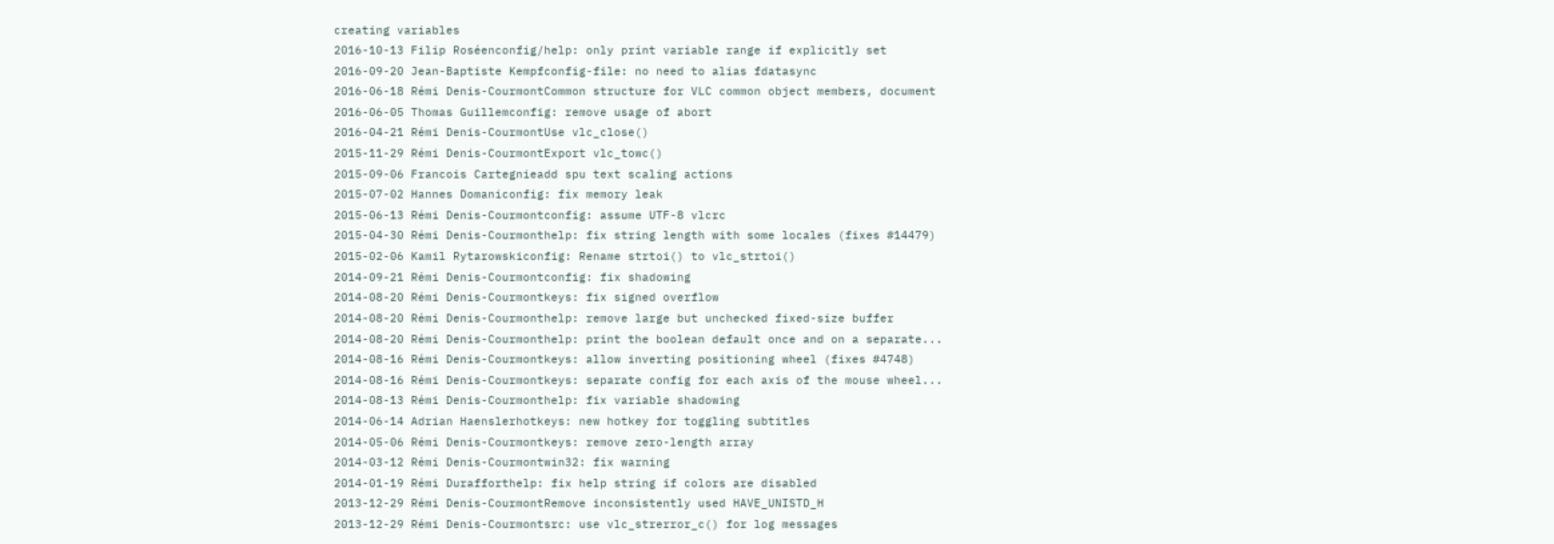creating variables
2016-10-13 Filip Roséenconfig/help: only print variable range if explicitly set
2016-09-20 Jean-Baptiste Kempfconfig-file: no need to alias fdatasync
2016-06-18 Rémi Denis-CourmontCommon structure for VLC common object members, document
2016-06-05 Thomas Guillemconfig: remove usage of abort
2016-04-21 Rémi Denis-CourmontUse vlc_close()
2015-11-29 Rémi Denis-CourmontExport vlc_towc()
2015-09-06 Francois Cartegnieadd spu text scaling actions
2015-07-02 Hannes Domaniconfig: fix memory leak
2015-06-13 Rémi Denis-Courmontconfig: assume UTF-8 vlcrc
2015-04-30 Rémi Denis-Courmonthelp: fix string length with some locales (fixes #14479)
2015-02-06 Kamil Rytarowskiconfig: Rename strtoi() to vlc_strtoi()
2014-09-21 Rémi Denis-Courmontconfig: fix shadowing
2014-08-20 Rémi Denis-Courmontkeys: fix signed overflow
2014-08-20 Rémi Denis-Courmonthelp: remove large but unchecked fixed-size buffer
2014-08-20 Rémi Denis-Courmonthelp: print the boolean default once and on a separate...
2014-08-16 Rémi Denis-Courmontkeys: allow inverting positioning wheel (fixes #4748)
2014-08-16 Rémi Denis-Courmontkeys: separate config for each axis of the mouse wheel...
2014-08-13 Rémi Denis-Courmonthelp: fix variable shadowing
2014-06-14 Adrian Haenslerhotkeys: new hotkey for toggling subtitles
2014-05-06 Rémi Denis-Courmontkeys: remove zero-length array
2014-03-12 Rémi Denis-Courmontwin32: fix warning
2014-01-19 Rémi Durafforthelp: fix help string if colors are disabled
2013-12-29 Rémi Denis-CourmontRemove inconsistently used HAVE_UNISTD_H
2013-12-29 Rémi Denis-Courmontsrc: use vlc_strerror_c() for log messages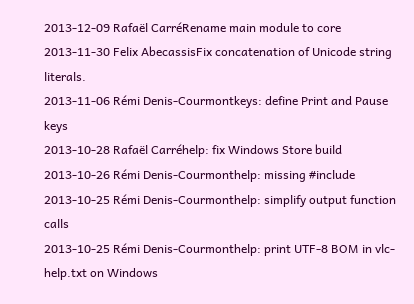2013-12-09 Rafaël CarréRename main module to core
2013-11-30 Felix AbecassisFix concatenation of Unicode string literals.
2013-11-06 Rémi Denis-Courmontkeys: define Print and Pause keys
2013-10-28 Rafaël Carréhelp: fix Windows Store build
2013-10-26 Rémi Denis-Courmonthelp: missing #include
2013-10-25 Rémi Denis-Courmonthelp: simplify output function calls
2013-10-25 Rémi Denis-Courmonthelp: print UTF-8 BOM in vlc-help.txt on Windows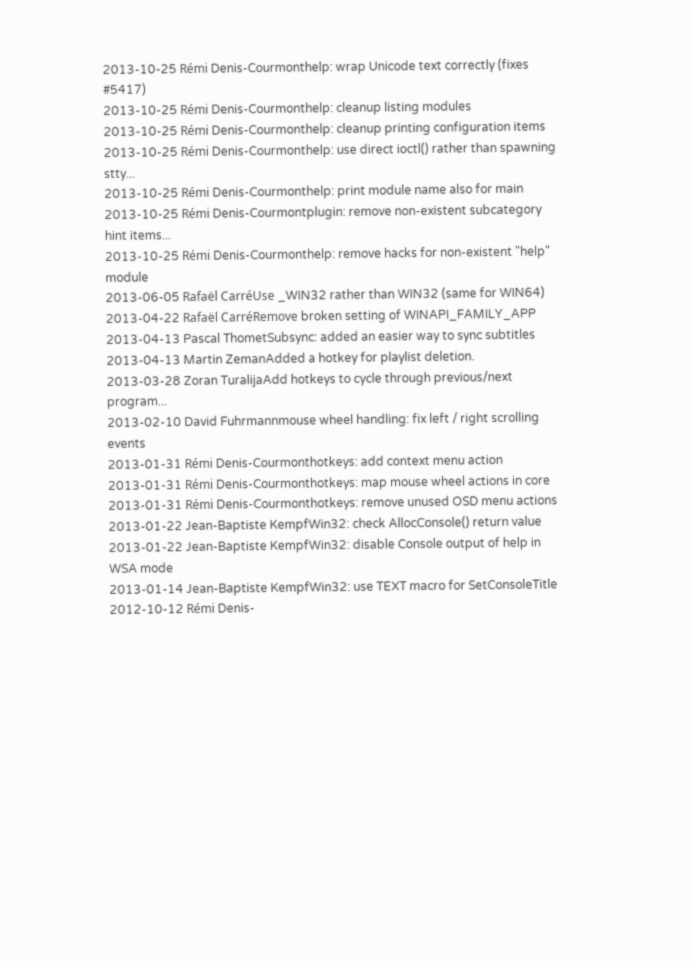2013-10-25 Rémi Denis-Courmonthelp: wrap Unicode text correctly (fixes #5417)
2013-10-25 Rémi Denis-Courmonthelp: cleanup listing modules
2013-10-25 Rémi Denis-Courmonthelp: cleanup printing configuration items
2013-10-25 Rémi Denis-Courmonthelp: use direct ioctl() rather than spawning stty...
2013-10-25 Rémi Denis-Courmonthelp: print module name also for main
2013-10-25 Rémi Denis-Courmontplugin: remove non-existent subcategory hint items...
2013-10-25 Rémi Denis-Courmonthelp: remove hacks for non-existent "help" module
2013-06-05 Rafaël CarréUse _WIN32 rather than WIN32 (same for WIN64)
2013-04-22 Rafaël CarréRemove broken setting of WINAPI_FAMILY_APP
2013-04-13 Pascal ThometSubsync: added an easier way to sync subtitles
2013-04-13 Martin ZemanAdded a hotkey for playlist deletion.
2013-03-28 Zoran TuralijaAdd hotkeys to cycle through previous/next program...
2013-02-10 David Fuhrmannmouse wheel handling: fix left / right scrolling events
2013-01-31 Rémi Denis-Courmonthotkeys: add context menu action
2013-01-31 Rémi Denis-Courmonthotkeys: map mouse wheel actions in core
2013-01-31 Rémi Denis-Courmonthotkeys: remove unused OSD menu actions
2013-01-22 Jean-Baptiste KempfWin32: check AllocConsole() return value
2013-01-22 Jean-Baptiste KempfWin32: disable Console output of help in WSA mode
2013-01-14 Jean-Baptiste KempfWin32: use TEXT macro for SetConsoleTitle
2012-10-12 Rémi Denis-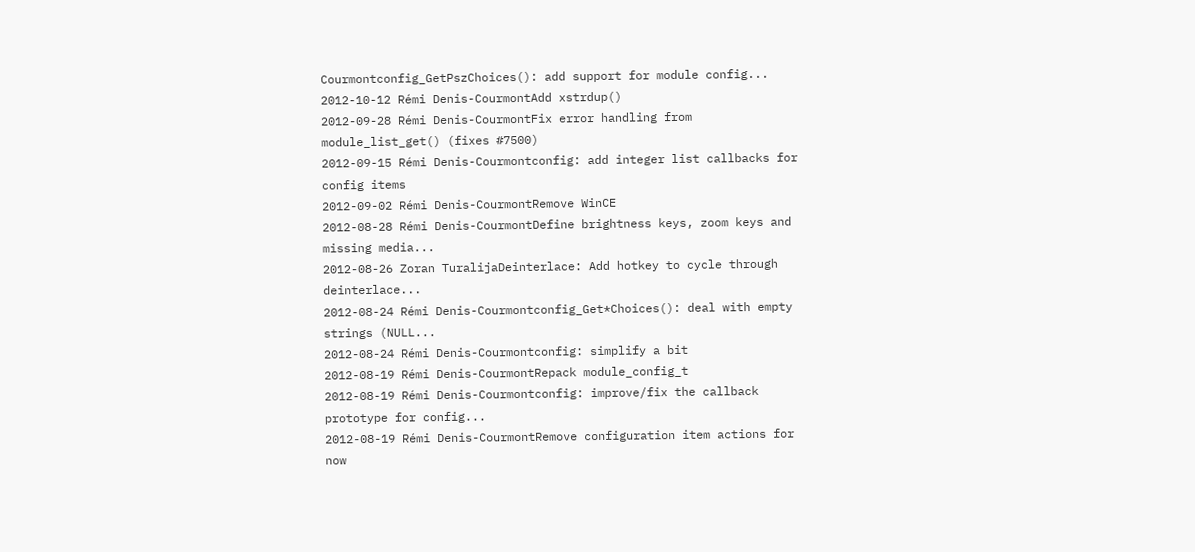Courmontconfig_GetPszChoices(): add support for module config...
2012-10-12 Rémi Denis-CourmontAdd xstrdup()
2012-09-28 Rémi Denis-CourmontFix error handling from module_list_get() (fixes #7500)
2012-09-15 Rémi Denis-Courmontconfig: add integer list callbacks for config items
2012-09-02 Rémi Denis-CourmontRemove WinCE
2012-08-28 Rémi Denis-CourmontDefine brightness keys, zoom keys and missing media...
2012-08-26 Zoran TuralijaDeinterlace: Add hotkey to cycle through deinterlace...
2012-08-24 Rémi Denis-Courmontconfig_Get*Choices(): deal with empty strings (NULL...
2012-08-24 Rémi Denis-Courmontconfig: simplify a bit
2012-08-19 Rémi Denis-CourmontRepack module_config_t
2012-08-19 Rémi Denis-Courmontconfig: improve/fix the callback prototype for config...
2012-08-19 Rémi Denis-CourmontRemove configuration item actions for now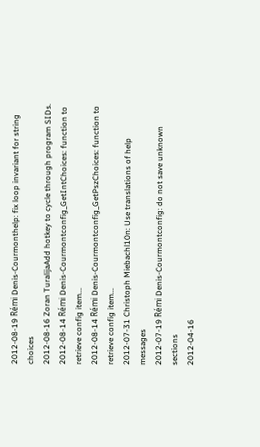2012-08-19 Rémi Denis-Courmonthelp: fix loop invariant for string choices
2012-08-16 Zoran TuralijaAdd hotkey to cycle through program SIDs.
2012-08-14 Rémi Denis-Courmontconfig_GetIntChoices: function to retrieve config item...
2012-08-14 Rémi Denis-Courmontconfig_GetPszChoices: function to retrieve config item...
2012-07-31 Christoph Miebachl10n: Use translations of help messages
2012-07-19 Rémi Denis-Courmontconfig: do not save unknown sections
2012-04-16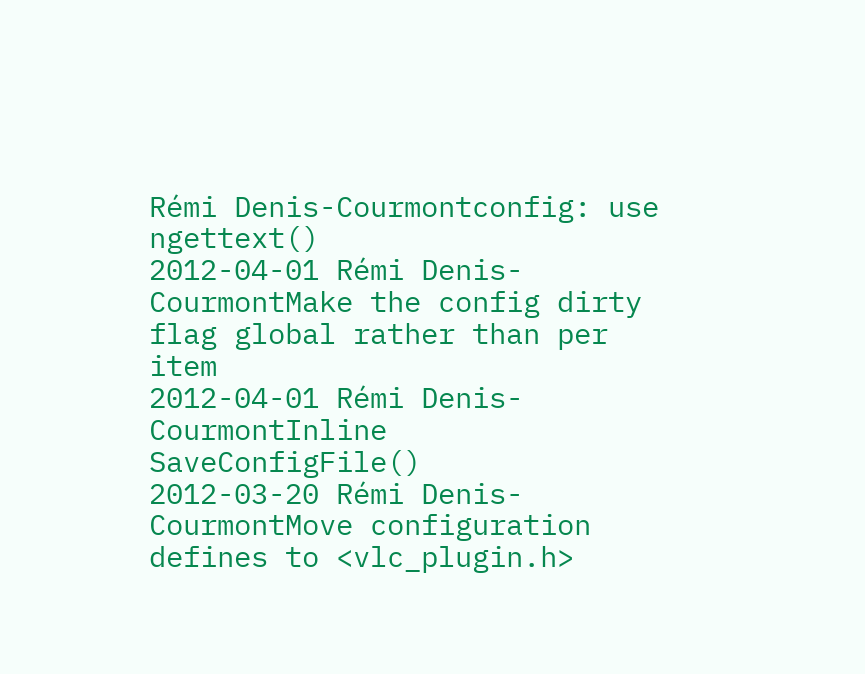Rémi Denis-Courmontconfig: use ngettext()
2012-04-01 Rémi Denis-CourmontMake the config dirty flag global rather than per item
2012-04-01 Rémi Denis-CourmontInline SaveConfigFile()
2012-03-20 Rémi Denis-CourmontMove configuration defines to <vlc_plugin.h>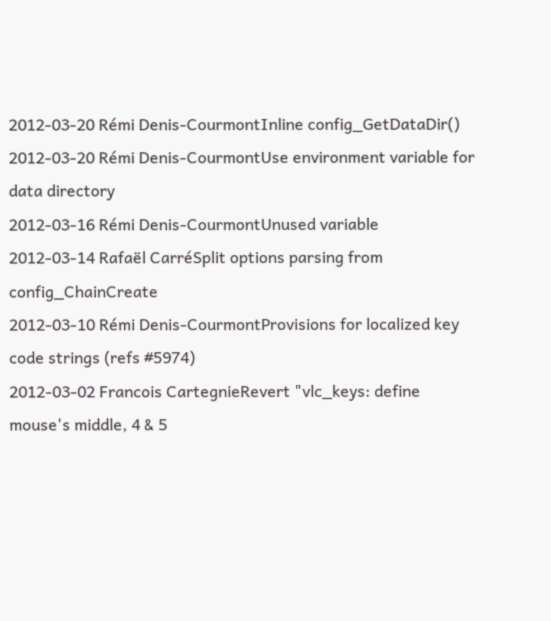2012-03-20 Rémi Denis-CourmontInline config_GetDataDir()
2012-03-20 Rémi Denis-CourmontUse environment variable for data directory
2012-03-16 Rémi Denis-CourmontUnused variable
2012-03-14 Rafaël CarréSplit options parsing from config_ChainCreate
2012-03-10 Rémi Denis-CourmontProvisions for localized key code strings (refs #5974)
2012-03-02 Francois CartegnieRevert "vlc_keys: define mouse's middle, 4 & 5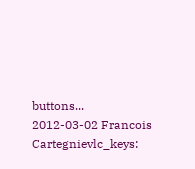buttons...
2012-03-02 Francois Cartegnievlc_keys: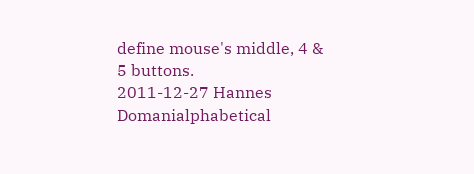define mouse's middle, 4 & 5 buttons.
2011-12-27 Hannes Domanialphabetical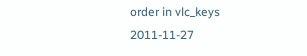order in vlc_keys
2011-11-27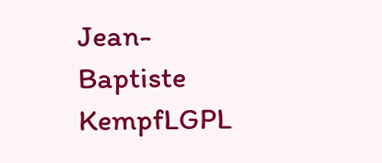Jean-Baptiste KempfLGPL